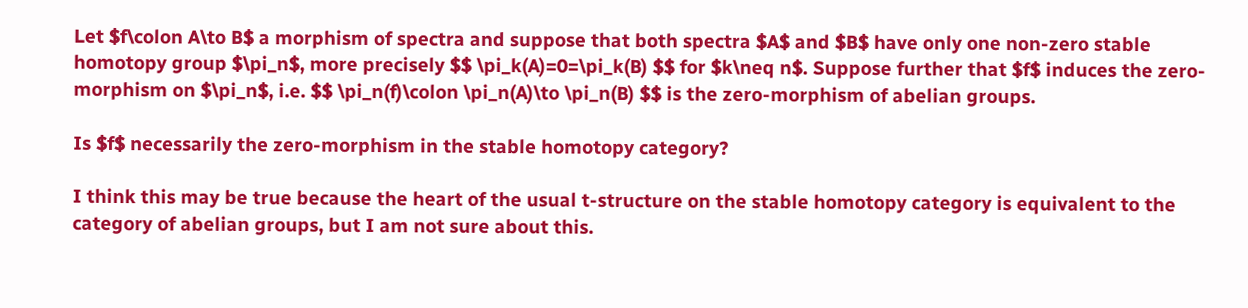Let $f\colon A\to B$ a morphism of spectra and suppose that both spectra $A$ and $B$ have only one non-zero stable homotopy group $\pi_n$, more precisely $$ \pi_k(A)=0=\pi_k(B) $$ for $k\neq n$. Suppose further that $f$ induces the zero-morphism on $\pi_n$, i.e. $$ \pi_n(f)\colon \pi_n(A)\to \pi_n(B) $$ is the zero-morphism of abelian groups.

Is $f$ necessarily the zero-morphism in the stable homotopy category?

I think this may be true because the heart of the usual t-structure on the stable homotopy category is equivalent to the category of abelian groups, but I am not sure about this.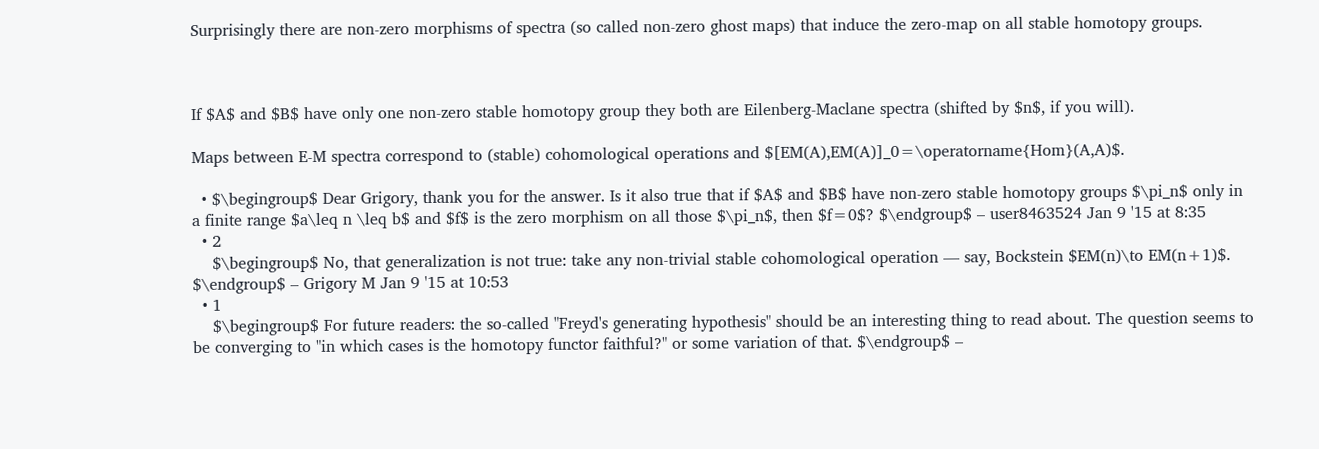Surprisingly there are non-zero morphisms of spectra (so called non-zero ghost maps) that induce the zero-map on all stable homotopy groups.



If $A$ and $B$ have only one non-zero stable homotopy group they both are Eilenberg-Maclane spectra (shifted by $n$, if you will).

Maps between E-M spectra correspond to (stable) cohomological operations and $[EM(A),EM(A)]_0=\operatorname{Hom}(A,A)$.

  • $\begingroup$ Dear Grigory, thank you for the answer. Is it also true that if $A$ and $B$ have non-zero stable homotopy groups $\pi_n$ only in a finite range $a\leq n \leq b$ and $f$ is the zero morphism on all those $\pi_n$, then $f=0$? $\endgroup$ – user8463524 Jan 9 '15 at 8:35
  • 2
    $\begingroup$ No, that generalization is not true: take any non-trivial stable cohomological operation — say, Bockstein $EM(n)\to EM(n+1)$. $\endgroup$ – Grigory M Jan 9 '15 at 10:53
  • 1
    $\begingroup$ For future readers: the so-called "Freyd's generating hypothesis" should be an interesting thing to read about. The question seems to be converging to "in which cases is the homotopy functor faithful?" or some variation of that. $\endgroup$ –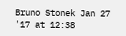Bruno Stonek Jan 27 '17 at 12:38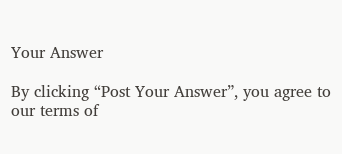Your Answer

By clicking “Post Your Answer”, you agree to our terms of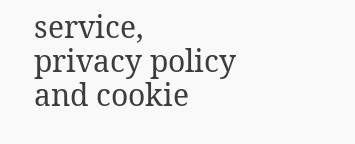service, privacy policy and cookie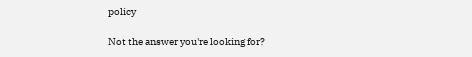policy

Not the answer you're looking for?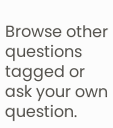Browse other questions tagged or ask your own question.